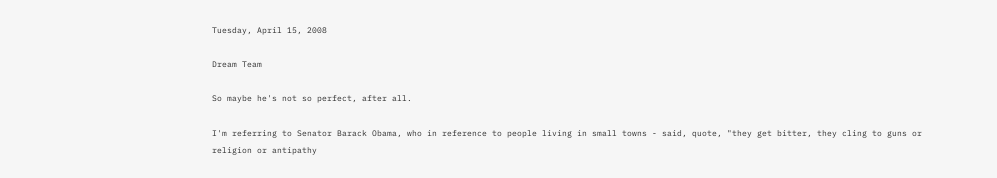Tuesday, April 15, 2008

Dream Team

So maybe he's not so perfect, after all.

I'm referring to Senator Barack Obama, who in reference to people living in small towns - said, quote, "they get bitter, they cling to guns or religion or antipathy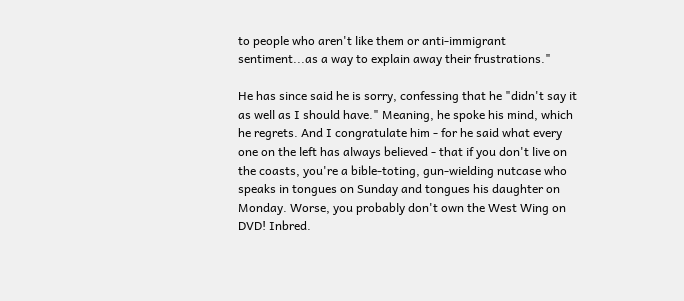to people who aren't like them or anti-immigrant sentiment...as a way to explain away their frustrations."

He has since said he is sorry, confessing that he "didn't say it as well as I should have." Meaning, he spoke his mind, which he regrets. And I congratulate him - for he said what every one on the left has always believed - that if you don't live on the coasts, you're a bible-toting, gun-wielding nutcase who speaks in tongues on Sunday and tongues his daughter on Monday. Worse, you probably don't own the West Wing on DVD! Inbred.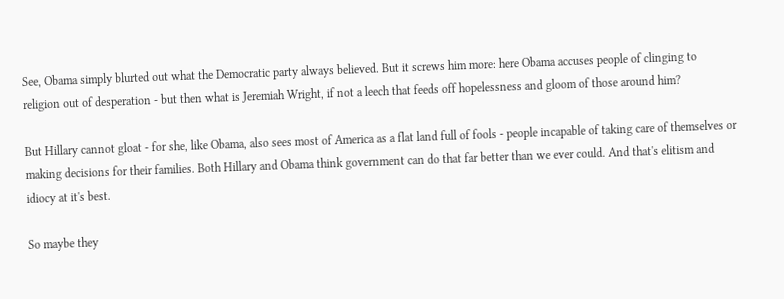See, Obama simply blurted out what the Democratic party always believed. But it screws him more: here Obama accuses people of clinging to religion out of desperation - but then what is Jeremiah Wright, if not a leech that feeds off hopelessness and gloom of those around him?

But Hillary cannot gloat - for she, like Obama, also sees most of America as a flat land full of fools - people incapable of taking care of themselves or making decisions for their families. Both Hillary and Obama think government can do that far better than we ever could. And that's elitism and idiocy at it's best.

So maybe they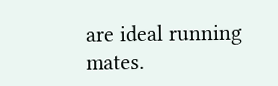are ideal running mates.